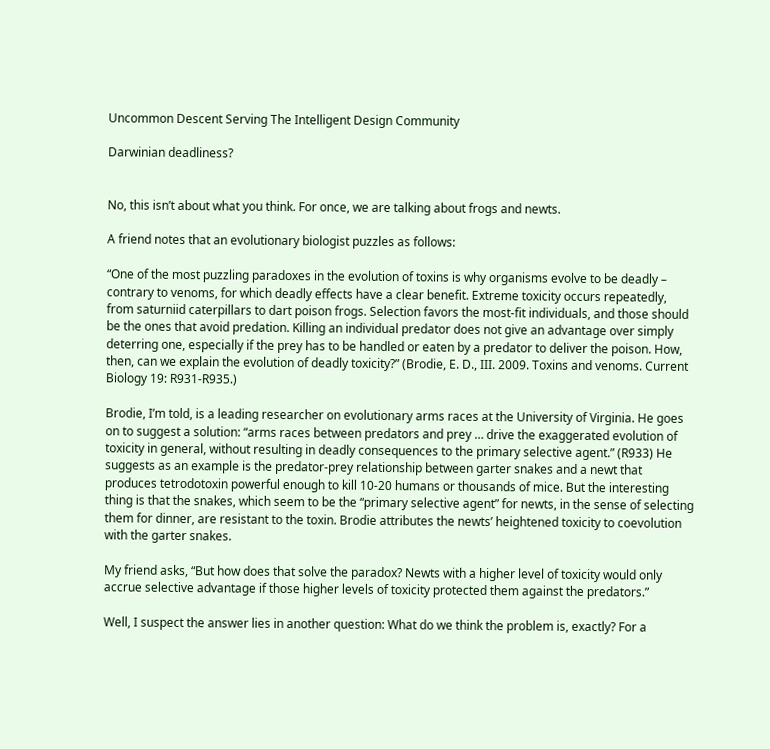Uncommon Descent Serving The Intelligent Design Community

Darwinian deadliness?


No, this isn’t about what you think. For once, we are talking about frogs and newts.

A friend notes that an evolutionary biologist puzzles as follows:

“One of the most puzzling paradoxes in the evolution of toxins is why organisms evolve to be deadly – contrary to venoms, for which deadly effects have a clear benefit. Extreme toxicity occurs repeatedly, from saturniid caterpillars to dart poison frogs. Selection favors the most-fit individuals, and those should be the ones that avoid predation. Killing an individual predator does not give an advantage over simply deterring one, especially if the prey has to be handled or eaten by a predator to deliver the poison. How, then, can we explain the evolution of deadly toxicity?” (Brodie, E. D., III. 2009. Toxins and venoms. Current Biology 19: R931-R935.)

Brodie, I’m told, is a leading researcher on evolutionary arms races at the University of Virginia. He goes on to suggest a solution: “arms races between predators and prey … drive the exaggerated evolution of toxicity in general, without resulting in deadly consequences to the primary selective agent.” (R933) He suggests as an example is the predator-prey relationship between garter snakes and a newt that produces tetrodotoxin powerful enough to kill 10-20 humans or thousands of mice. But the interesting thing is that the snakes, which seem to be the “primary selective agent” for newts, in the sense of selecting them for dinner, are resistant to the toxin. Brodie attributes the newts’ heightened toxicity to coevolution with the garter snakes.

My friend asks, “But how does that solve the paradox? Newts with a higher level of toxicity would only accrue selective advantage if those higher levels of toxicity protected them against the predators.”

Well, I suspect the answer lies in another question: What do we think the problem is, exactly? For a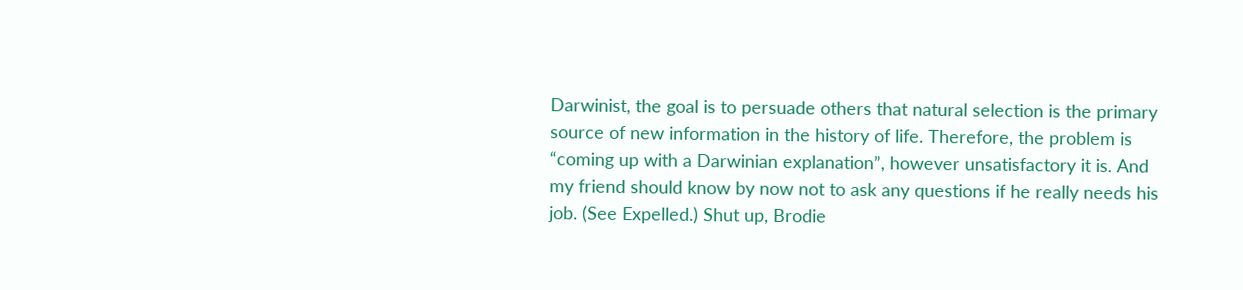Darwinist, the goal is to persuade others that natural selection is the primary source of new information in the history of life. Therefore, the problem is “coming up with a Darwinian explanation”, however unsatisfactory it is. And my friend should know by now not to ask any questions if he really needs his job. (See Expelled.) Shut up, Brodie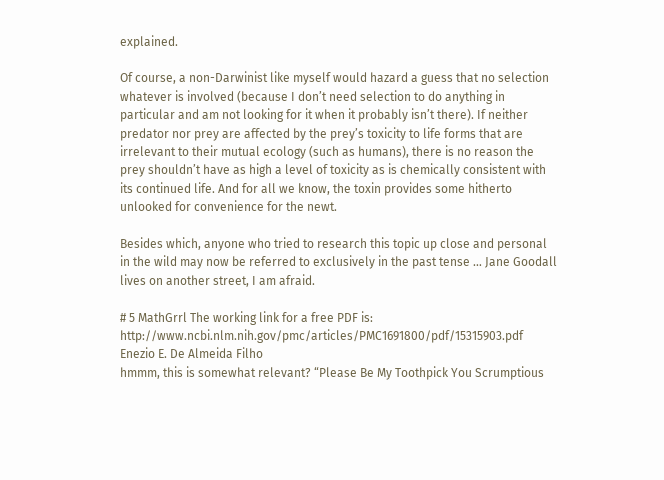explained.

Of course, a non-Darwinist like myself would hazard a guess that no selection whatever is involved (because I don’t need selection to do anything in particular and am not looking for it when it probably isn’t there). If neither predator nor prey are affected by the prey’s toxicity to life forms that are irrelevant to their mutual ecology (such as humans), there is no reason the prey shouldn’t have as high a level of toxicity as is chemically consistent with its continued life. And for all we know, the toxin provides some hitherto unlooked for convenience for the newt.

Besides which, anyone who tried to research this topic up close and personal in the wild may now be referred to exclusively in the past tense … Jane Goodall lives on another street, I am afraid.

# 5 MathGrrl The working link for a free PDF is: http://www.ncbi.nlm.nih.gov/pmc/articles/PMC1691800/pdf/15315903.pdf Enezio E. De Almeida Filho
hmmm, this is somewhat relevant? “Please Be My Toothpick You Scrumptious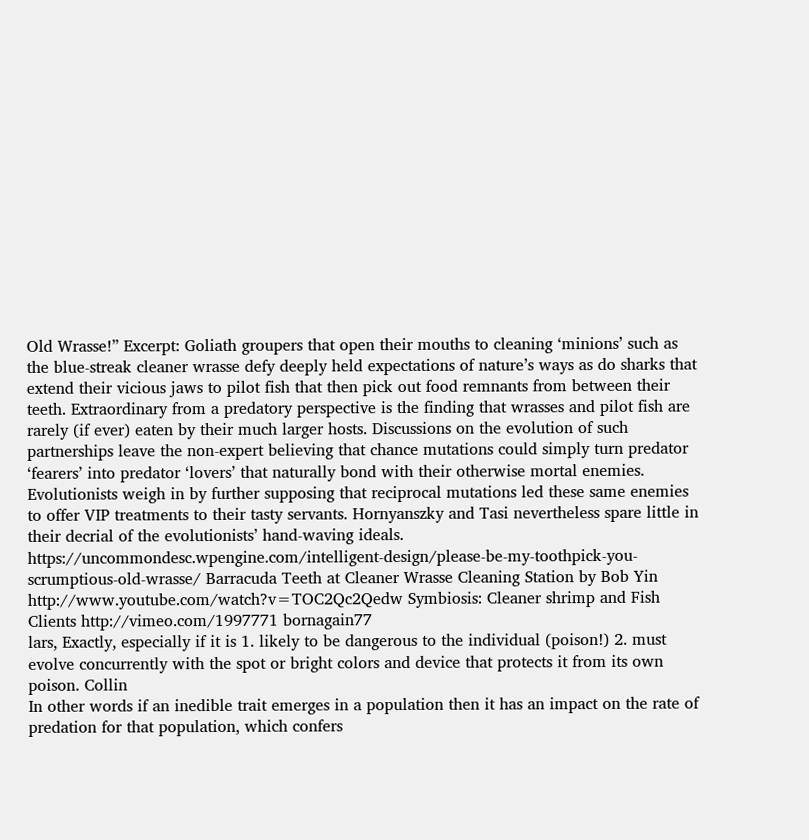Old Wrasse!” Excerpt: Goliath groupers that open their mouths to cleaning ‘minions’ such as the blue-streak cleaner wrasse defy deeply held expectations of nature’s ways as do sharks that extend their vicious jaws to pilot fish that then pick out food remnants from between their teeth. Extraordinary from a predatory perspective is the finding that wrasses and pilot fish are rarely (if ever) eaten by their much larger hosts. Discussions on the evolution of such partnerships leave the non-expert believing that chance mutations could simply turn predator ‘fearers’ into predator ‘lovers’ that naturally bond with their otherwise mortal enemies. Evolutionists weigh in by further supposing that reciprocal mutations led these same enemies to offer VIP treatments to their tasty servants. Hornyanszky and Tasi nevertheless spare little in their decrial of the evolutionists’ hand-waving ideals. https://uncommondesc.wpengine.com/intelligent-design/please-be-my-toothpick-you-scrumptious-old-wrasse/ Barracuda Teeth at Cleaner Wrasse Cleaning Station by Bob Yin http://www.youtube.com/watch?v=TOC2Qc2Qedw Symbiosis: Cleaner shrimp and Fish Clients http://vimeo.com/1997771 bornagain77
lars, Exactly, especially if it is 1. likely to be dangerous to the individual (poison!) 2. must evolve concurrently with the spot or bright colors and device that protects it from its own poison. Collin
In other words if an inedible trait emerges in a population then it has an impact on the rate of predation for that population, which confers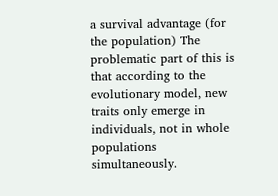a survival advantage (for the population) The problematic part of this is that according to the evolutionary model, new traits only emerge in individuals, not in whole populations simultaneously.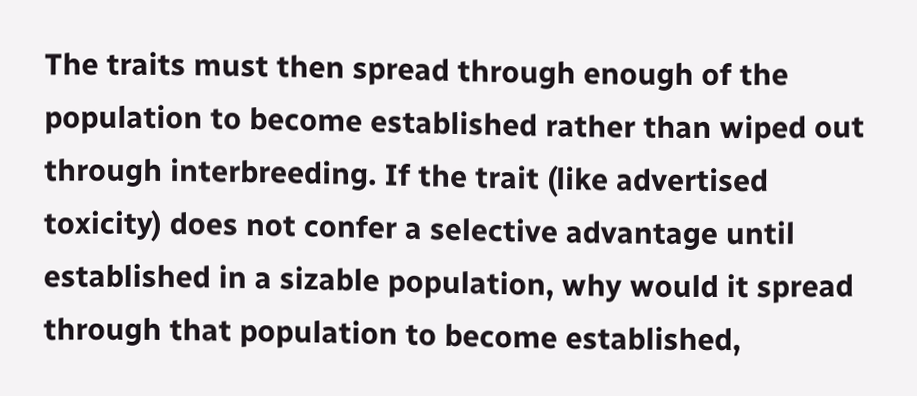The traits must then spread through enough of the population to become established rather than wiped out through interbreeding. If the trait (like advertised toxicity) does not confer a selective advantage until established in a sizable population, why would it spread through that population to become established,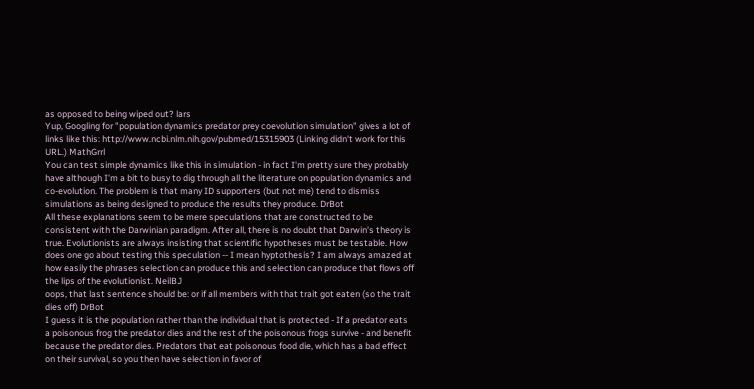as opposed to being wiped out? lars
Yup, Googling for "population dynamics predator prey coevolution simulation" gives a lot of links like this: http://www.ncbi.nlm.nih.gov/pubmed/15315903 (Linking didn't work for this URL.) MathGrrl
You can test simple dynamics like this in simulation - in fact I'm pretty sure they probably have although I'm a bit to busy to dig through all the literature on population dynamics and co-evolution. The problem is that many ID supporters (but not me) tend to dismiss simulations as being designed to produce the results they produce. DrBot
All these explanations seem to be mere speculations that are constructed to be consistent with the Darwinian paradigm. After all, there is no doubt that Darwin's theory is true. Evolutionists are always insisting that scientific hypotheses must be testable. How does one go about testing this speculation -- I mean hyptothesis? I am always amazed at how easily the phrases selection can produce this and selection can produce that flows off the lips of the evolutionist. NeilBJ
oops, that last sentence should be: or if all members with that trait got eaten (so the trait dies off) DrBot
I guess it is the population rather than the individual that is protected - If a predator eats a poisonous frog the predator dies and the rest of the poisonous frogs survive - and benefit because the predator dies. Predators that eat poisonous food die, which has a bad effect on their survival, so you then have selection in favor of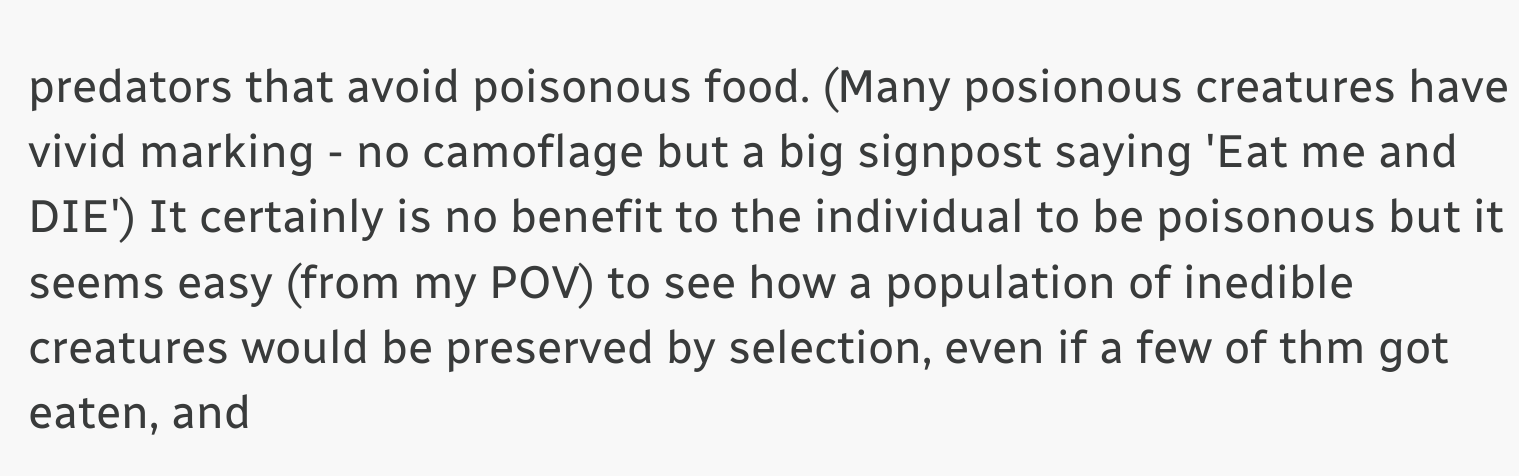predators that avoid poisonous food. (Many posionous creatures have vivid marking - no camoflage but a big signpost saying 'Eat me and DIE') It certainly is no benefit to the individual to be poisonous but it seems easy (from my POV) to see how a population of inedible creatures would be preserved by selection, even if a few of thm got eaten, and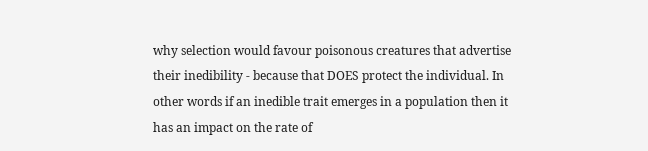why selection would favour poisonous creatures that advertise their inedibility - because that DOES protect the individual. In other words if an inedible trait emerges in a population then it has an impact on the rate of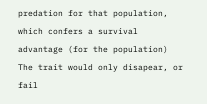predation for that population, which confers a survival advantage (for the population) The trait would only disapear, or fail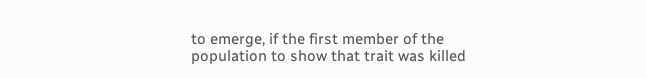to emerge, if the first member of the population to show that trait was killed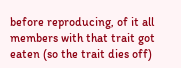before reproducing, of it all members with that trait got eaten (so the trait dies off)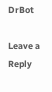DrBot

Leave a Reply